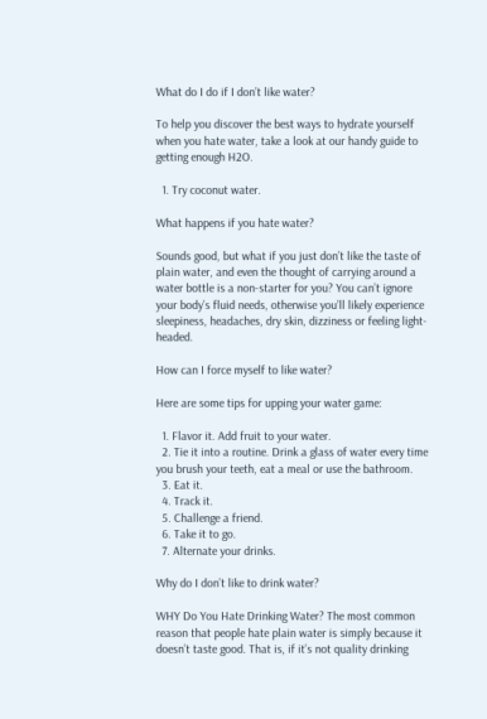What do I do if I don’t like water?

To help you discover the best ways to hydrate yourself when you hate water, take a look at our handy guide to getting enough H2O.

  1. Try coconut water.

What happens if you hate water?

Sounds good, but what if you just don’t like the taste of plain water, and even the thought of carrying around a water bottle is a non-starter for you? You can’t ignore your body’s fluid needs, otherwise you’ll likely experience sleepiness, headaches, dry skin, dizziness or feeling light-headed.

How can I force myself to like water?

Here are some tips for upping your water game:

  1. Flavor it. Add fruit to your water.
  2. Tie it into a routine. Drink a glass of water every time you brush your teeth, eat a meal or use the bathroom.
  3. Eat it.
  4. Track it.
  5. Challenge a friend.
  6. Take it to go.
  7. Alternate your drinks.

Why do I don’t like to drink water?

WHY Do You Hate Drinking Water? The most common reason that people hate plain water is simply because it doesn’t taste good. That is, if it’s not quality drinking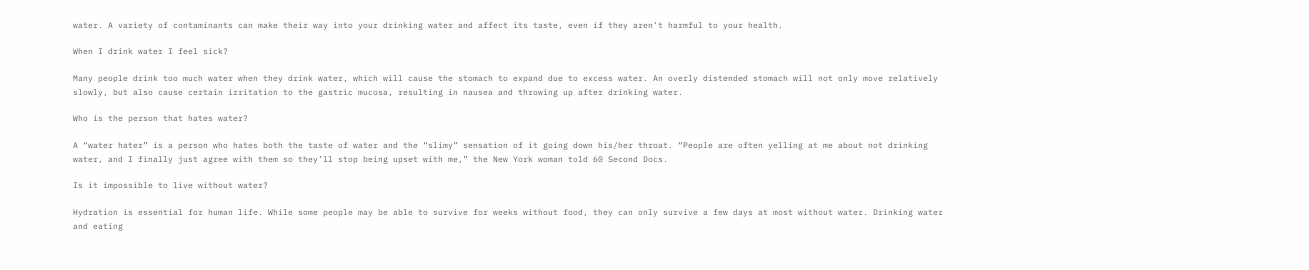water. A variety of contaminants can make their way into your drinking water and affect its taste, even if they aren’t harmful to your health.

When I drink water I feel sick?

Many people drink too much water when they drink water, which will cause the stomach to expand due to excess water. An overly distended stomach will not only move relatively slowly, but also cause certain irritation to the gastric mucosa, resulting in nausea and throwing up after drinking water.

Who is the person that hates water?

A “water hater” is a person who hates both the taste of water and the “slimy” sensation of it going down his/her throat. “People are often yelling at me about not drinking water, and I finally just agree with them so they’ll stop being upset with me,” the New York woman told 60 Second Docs.

Is it impossible to live without water?

Hydration is essential for human life. While some people may be able to survive for weeks without food, they can only survive a few days at most without water. Drinking water and eating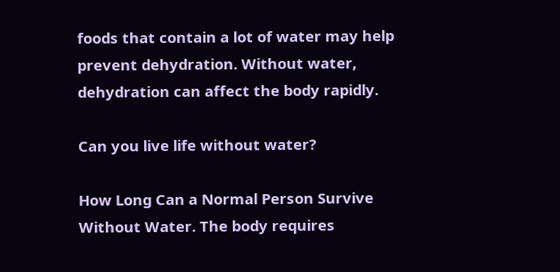foods that contain a lot of water may help prevent dehydration. Without water, dehydration can affect the body rapidly.

Can you live life without water?

How Long Can a Normal Person Survive Without Water. The body requires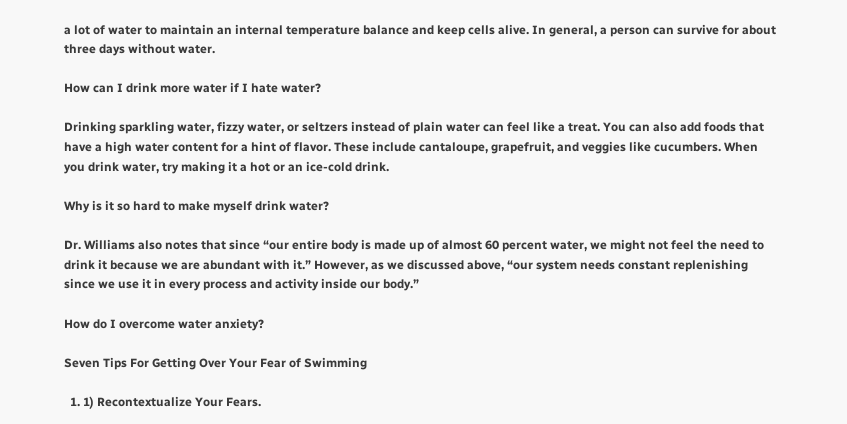a lot of water to maintain an internal temperature balance and keep cells alive. In general, a person can survive for about three days without water.

How can I drink more water if I hate water?

Drinking sparkling water, fizzy water, or seltzers instead of plain water can feel like a treat. You can also add foods that have a high water content for a hint of flavor. These include cantaloupe, grapefruit, and veggies like cucumbers. When you drink water, try making it a hot or an ice-cold drink.

Why is it so hard to make myself drink water?

Dr. Williams also notes that since “our entire body is made up of almost 60 percent water, we might not feel the need to drink it because we are abundant with it.” However, as we discussed above, “our system needs constant replenishing since we use it in every process and activity inside our body.”

How do I overcome water anxiety?

Seven Tips For Getting Over Your Fear of Swimming

  1. 1) Recontextualize Your Fears.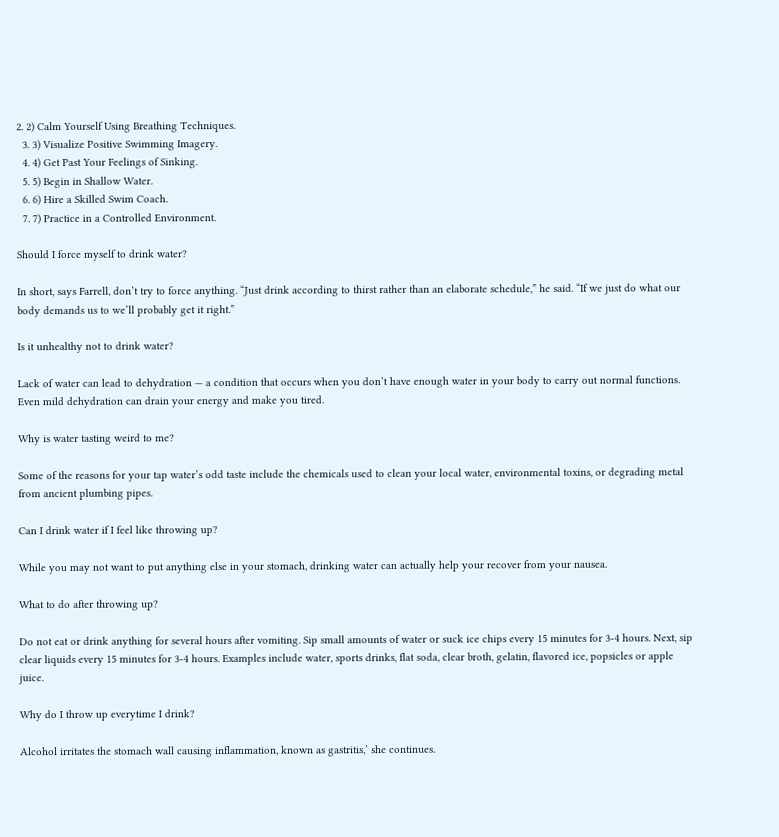2. 2) Calm Yourself Using Breathing Techniques.
  3. 3) Visualize Positive Swimming Imagery.
  4. 4) Get Past Your Feelings of Sinking.
  5. 5) Begin in Shallow Water.
  6. 6) Hire a Skilled Swim Coach.
  7. 7) Practice in a Controlled Environment.

Should I force myself to drink water?

In short, says Farrell, don’t try to force anything. “Just drink according to thirst rather than an elaborate schedule,” he said. “If we just do what our body demands us to we’ll probably get it right.”

Is it unhealthy not to drink water?

Lack of water can lead to dehydration — a condition that occurs when you don’t have enough water in your body to carry out normal functions. Even mild dehydration can drain your energy and make you tired.

Why is water tasting weird to me?

Some of the reasons for your tap water’s odd taste include the chemicals used to clean your local water, environmental toxins, or degrading metal from ancient plumbing pipes.

Can I drink water if I feel like throwing up?

While you may not want to put anything else in your stomach, drinking water can actually help your recover from your nausea.

What to do after throwing up?

Do not eat or drink anything for several hours after vomiting. Sip small amounts of water or suck ice chips every 15 minutes for 3-4 hours. Next, sip clear liquids every 15 minutes for 3-4 hours. Examples include water, sports drinks, flat soda, clear broth, gelatin, flavored ice, popsicles or apple juice.

Why do I throw up everytime I drink?

Alcohol irritates the stomach wall causing inflammation, known as gastritis,’ she continues.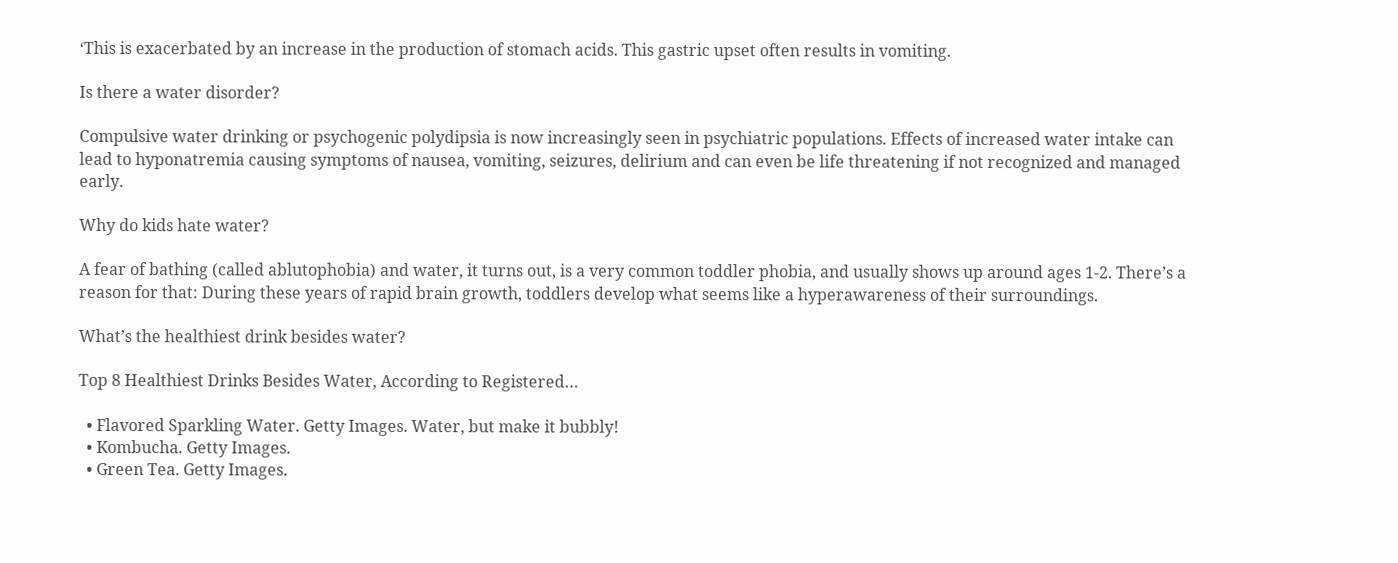‘This is exacerbated by an increase in the production of stomach acids. This gastric upset often results in vomiting.

Is there a water disorder?

Compulsive water drinking or psychogenic polydipsia is now increasingly seen in psychiatric populations. Effects of increased water intake can lead to hyponatremia causing symptoms of nausea, vomiting, seizures, delirium and can even be life threatening if not recognized and managed early.

Why do kids hate water?

A fear of bathing (called ablutophobia) and water, it turns out, is a very common toddler phobia, and usually shows up around ages 1-2. There’s a reason for that: During these years of rapid brain growth, toddlers develop what seems like a hyperawareness of their surroundings.

What’s the healthiest drink besides water?

Top 8 Healthiest Drinks Besides Water, According to Registered…

  • Flavored Sparkling Water. Getty Images. Water, but make it bubbly!
  • Kombucha. Getty Images.
  • Green Tea. Getty Images.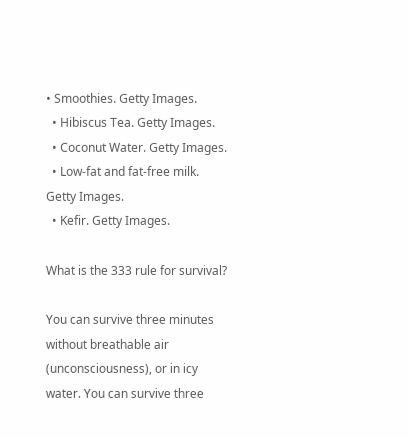• Smoothies. Getty Images.
  • Hibiscus Tea. Getty Images.
  • Coconut Water. Getty Images.
  • Low-fat and fat-free milk. Getty Images.
  • Kefir. Getty Images.

What is the 333 rule for survival?

You can survive three minutes without breathable air (unconsciousness), or in icy water. You can survive three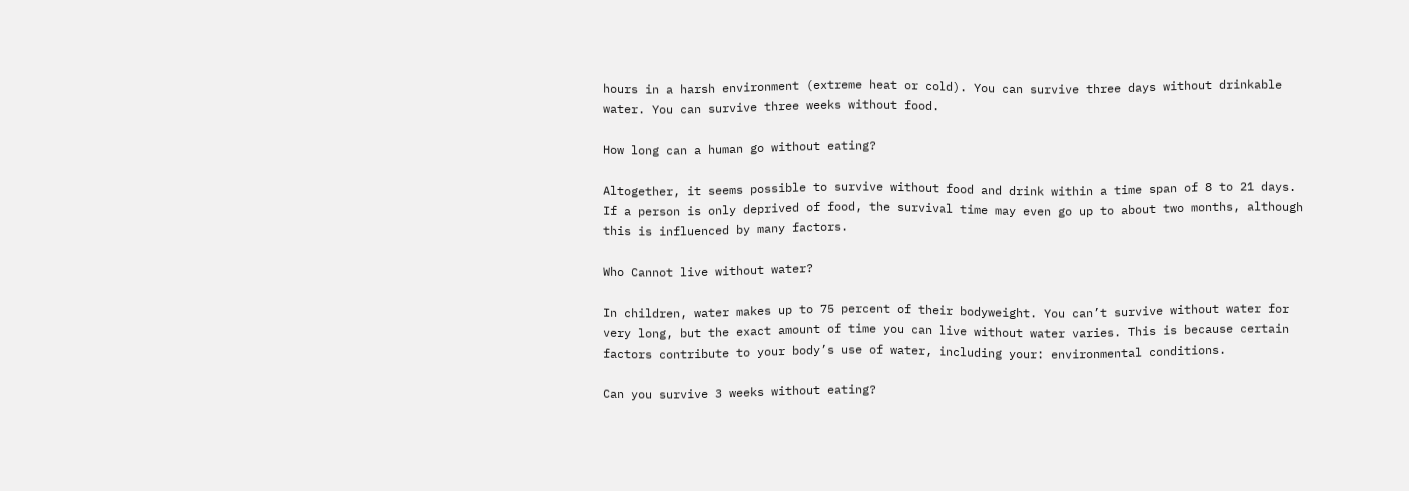hours in a harsh environment (extreme heat or cold). You can survive three days without drinkable water. You can survive three weeks without food.

How long can a human go without eating?

Altogether, it seems possible to survive without food and drink within a time span of 8 to 21 days. If a person is only deprived of food, the survival time may even go up to about two months, although this is influenced by many factors.

Who Cannot live without water?

In children, water makes up to 75 percent of their bodyweight. You can’t survive without water for very long, but the exact amount of time you can live without water varies. This is because certain factors contribute to your body’s use of water, including your: environmental conditions.

Can you survive 3 weeks without eating?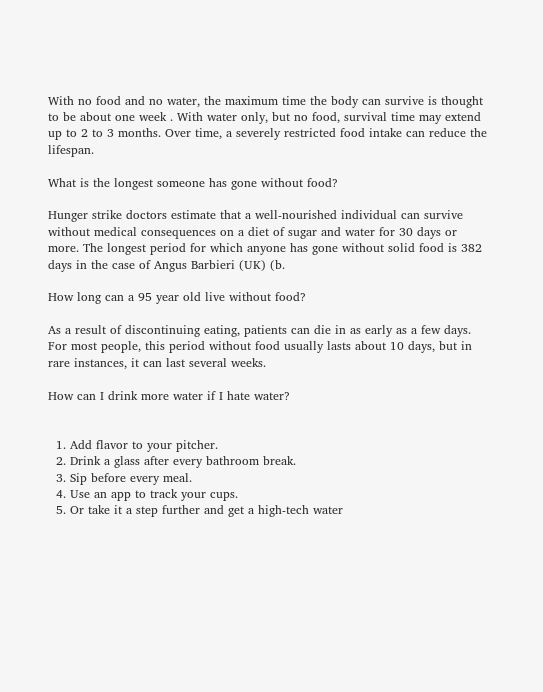With no food and no water, the maximum time the body can survive is thought to be about one week . With water only, but no food, survival time may extend up to 2 to 3 months. Over time, a severely restricted food intake can reduce the lifespan.

What is the longest someone has gone without food?

Hunger strike doctors estimate that a well-nourished individual can survive without medical consequences on a diet of sugar and water for 30 days or more. The longest period for which anyone has gone without solid food is 382 days in the case of Angus Barbieri (UK) (b.

How long can a 95 year old live without food?

As a result of discontinuing eating, patients can die in as early as a few days. For most people, this period without food usually lasts about 10 days, but in rare instances, it can last several weeks.

How can I drink more water if I hate water?


  1. Add flavor to your pitcher.
  2. Drink a glass after every bathroom break.
  3. Sip before every meal.
  4. Use an app to track your cups.
  5. Or take it a step further and get a high-tech water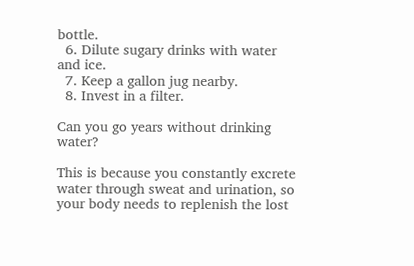bottle.
  6. Dilute sugary drinks with water and ice.
  7. Keep a gallon jug nearby.
  8. Invest in a filter.

Can you go years without drinking water?

This is because you constantly excrete water through sweat and urination, so your body needs to replenish the lost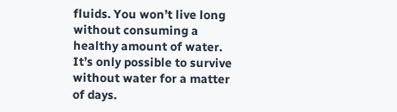fluids. You won’t live long without consuming a healthy amount of water. It’s only possible to survive without water for a matter of days.